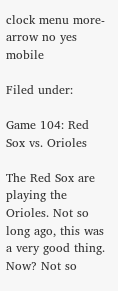clock menu more-arrow no yes mobile

Filed under:

Game 104: Red Sox vs. Orioles

The Red Sox are playing the Orioles. Not so long ago, this was a very good thing. Now? Not so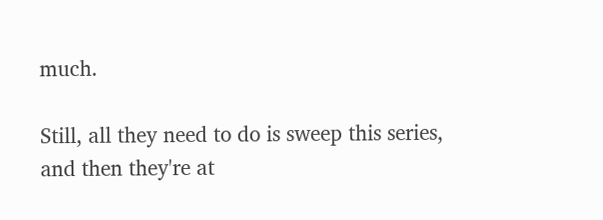much.

Still, all they need to do is sweep this series, and then they're at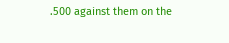.500 against them on the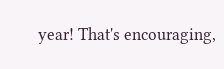year! That's encouraging,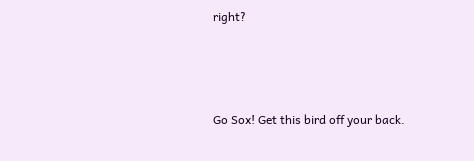right?



Go Sox! Get this bird off your back.